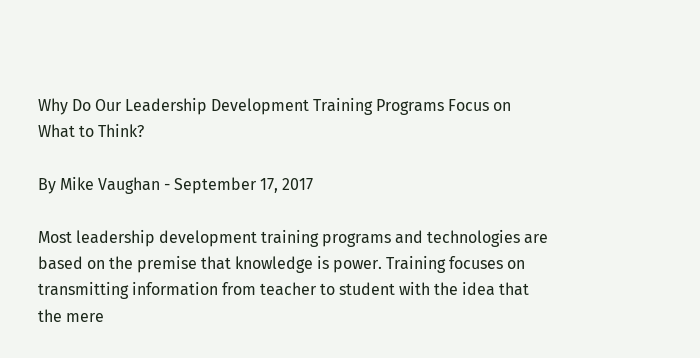Why Do Our Leadership Development Training Programs Focus on What to Think?

By Mike Vaughan - September 17, 2017

Most leadership development training programs and technologies are based on the premise that knowledge is power. Training focuses on transmitting information from teacher to student with the idea that the mere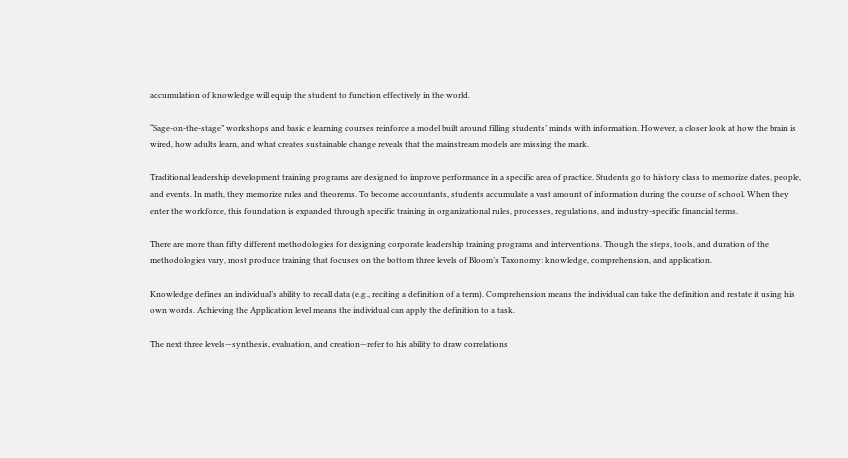accumulation of knowledge will equip the student to function effectively in the world.

“Sage-on-the-stage” workshops and basic e learning courses reinforce a model built around filling students’ minds with information. However, a closer look at how the brain is wired, how adults learn, and what creates sustainable change reveals that the mainstream models are missing the mark.

Traditional leadership development training programs are designed to improve performance in a specific area of practice. Students go to history class to memorize dates, people, and events. In math, they memorize rules and theorems. To become accountants, students accumulate a vast amount of information during the course of school. When they enter the workforce, this foundation is expanded through specific training in organizational rules, processes, regulations, and industry-specific financial terms.

There are more than fifty different methodologies for designing corporate leadership training programs and interventions. Though the steps, tools, and duration of the methodologies vary, most produce training that focuses on the bottom three levels of Bloom’s Taxonomy: knowledge, comprehension, and application.

Knowledge defines an individual’s ability to recall data (e.g., reciting a definition of a term). Comprehension means the individual can take the definition and restate it using his own words. Achieving the Application level means the individual can apply the definition to a task.

The next three levels—synthesis, evaluation, and creation—refer to his ability to draw correlations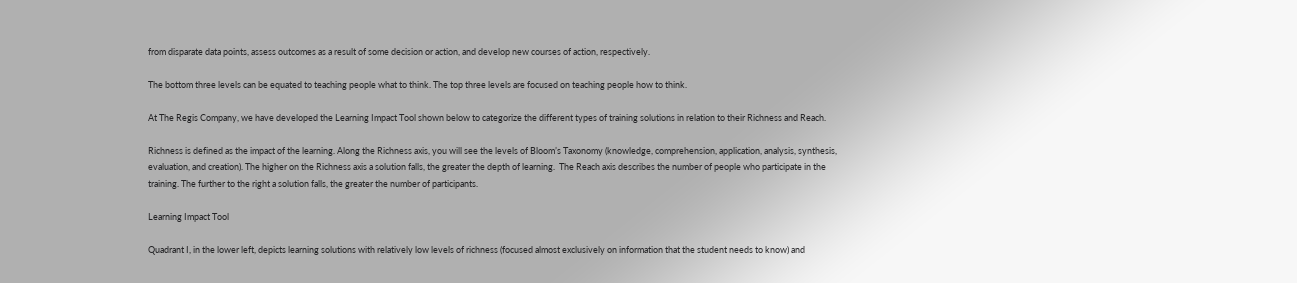from disparate data points, assess outcomes as a result of some decision or action, and develop new courses of action, respectively.

The bottom three levels can be equated to teaching people what to think. The top three levels are focused on teaching people how to think.

At The Regis Company, we have developed the Learning Impact Tool shown below to categorize the different types of training solutions in relation to their Richness and Reach.

Richness is defined as the impact of the learning. Along the Richness axis, you will see the levels of Bloom’s Taxonomy (knowledge, comprehension, application, analysis, synthesis, evaluation, and creation). The higher on the Richness axis a solution falls, the greater the depth of learning.  The Reach axis describes the number of people who participate in the training. The further to the right a solution falls, the greater the number of participants.

Learning Impact Tool

Quadrant I, in the lower left, depicts learning solutions with relatively low levels of richness (focused almost exclusively on information that the student needs to know) and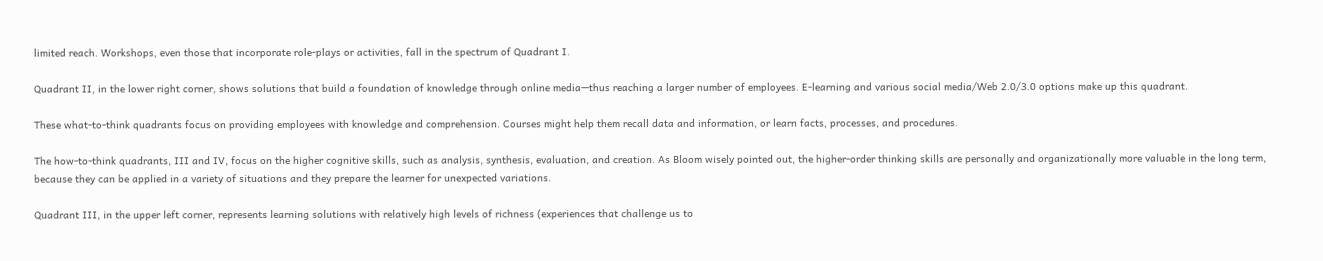limited reach. Workshops, even those that incorporate role-plays or activities, fall in the spectrum of Quadrant I.

Quadrant II, in the lower right corner, shows solutions that build a foundation of knowledge through online media—thus reaching a larger number of employees. E-learning and various social media/Web 2.0/3.0 options make up this quadrant.

These what-to-think quadrants focus on providing employees with knowledge and comprehension. Courses might help them recall data and information, or learn facts, processes, and procedures.

The how-to-think quadrants, III and IV, focus on the higher cognitive skills, such as analysis, synthesis, evaluation, and creation. As Bloom wisely pointed out, the higher-order thinking skills are personally and organizationally more valuable in the long term, because they can be applied in a variety of situations and they prepare the learner for unexpected variations.

Quadrant III, in the upper left corner, represents learning solutions with relatively high levels of richness (experiences that challenge us to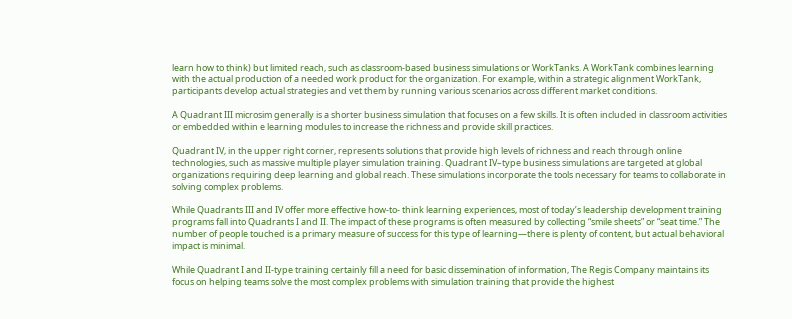learn how to think) but limited reach, such as classroom-based business simulations or WorkTanks. A WorkTank combines learning with the actual production of a needed work product for the organization. For example, within a strategic alignment WorkTank, participants develop actual strategies and vet them by running various scenarios across different market conditions.

A Quadrant III microsim generally is a shorter business simulation that focuses on a few skills. It is often included in classroom activities or embedded within e learning modules to increase the richness and provide skill practices.

Quadrant IV, in the upper right corner, represents solutions that provide high levels of richness and reach through online technologies, such as massive multiple player simulation training. Quadrant IV–type business simulations are targeted at global organizations requiring deep learning and global reach. These simulations incorporate the tools necessary for teams to collaborate in solving complex problems.

While Quadrants III and IV offer more effective how-to- think learning experiences, most of today’s leadership development training programs fall into Quadrants I and II. The impact of these programs is often measured by collecting “smile sheets” or “seat time.” The number of people touched is a primary measure of success for this type of learning—there is plenty of content, but actual behavioral impact is minimal.

While Quadrant I and II-type training certainly fill a need for basic dissemination of information, The Regis Company maintains its focus on helping teams solve the most complex problems with simulation training that provide the highest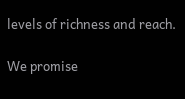levels of richness and reach.

We promise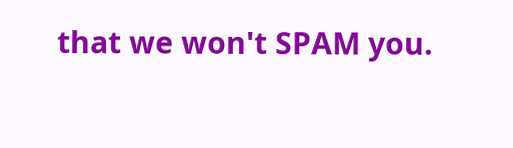that we won't SPAM you.